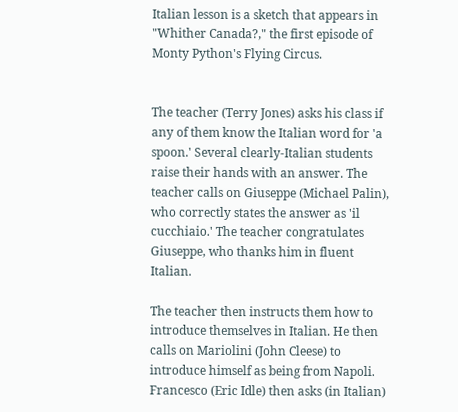Italian lesson is a sketch that appears in "Whither Canada?," the first episode of Monty Python's Flying Circus.


The teacher (Terry Jones) asks his class if any of them know the Italian word for 'a spoon.' Several clearly-Italian students raise their hands with an answer. The teacher calls on Giuseppe (Michael Palin), who correctly states the answer as 'il cucchiaio.' The teacher congratulates Giuseppe, who thanks him in fluent Italian.

The teacher then instructs them how to introduce themselves in Italian. He then calls on Mariolini (John Cleese) to introduce himself as being from Napoli. Francesco (Eric Idle) then asks (in Italian)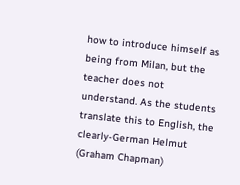how to introduce himself as being from Milan, but the teacher does not understand. As the students translate this to English, the clearly-German Helmut (Graham Chapman)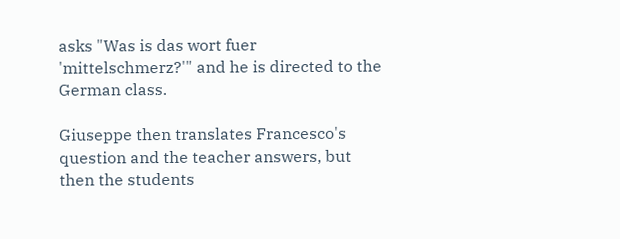asks "Was is das wort fuer 'mittelschmerz?'" and he is directed to the German class.

Giuseppe then translates Francesco's question and the teacher answers, but then the students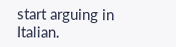start arguing in Italian.